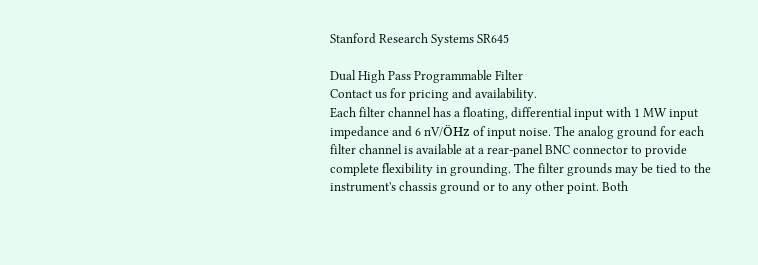Stanford Research Systems SR645

Dual High Pass Programmable Filter
Contact us for pricing and availability.
Each filter channel has a floating, differential input with 1 MW input impedance and 6 nV/ÖHz of input noise. The analog ground for each filter channel is available at a rear-panel BNC connector to provide complete flexibility in grounding. The filter grounds may be tied to the instrument's chassis ground or to any other point. Both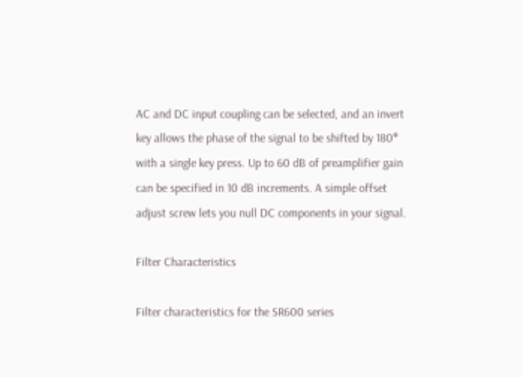AC and DC input coupling can be selected, and an invert key allows the phase of the signal to be shifted by 180° with a single key press. Up to 60 dB of preamplifier gain can be specified in 10 dB increments. A simple offset adjust screw lets you null DC components in your signal.

Filter Characteristics

Filter characteristics for the SR600 series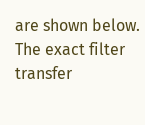are shown below. The exact filter transfer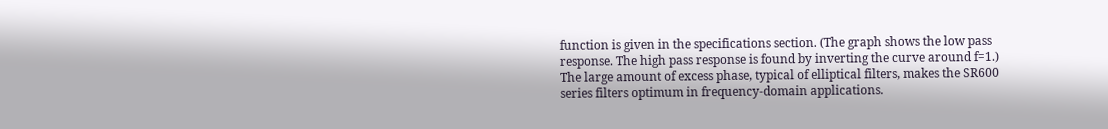function is given in the specifications section. (The graph shows the low pass response. The high pass response is found by inverting the curve around f=1.) The large amount of excess phase, typical of elliptical filters, makes the SR600 series filters optimum in frequency-domain applications.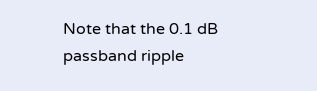Note that the 0.1 dB passband ripple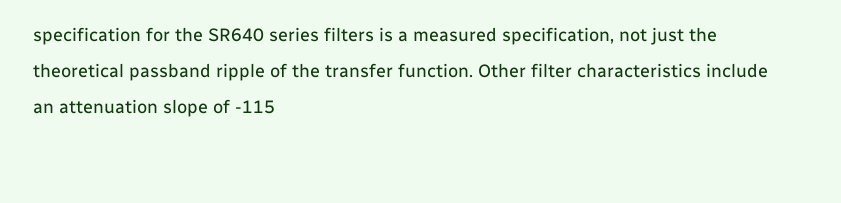specification for the SR640 series filters is a measured specification, not just the theoretical passband ripple of the transfer function. Other filter characteristics include an attenuation slope of -115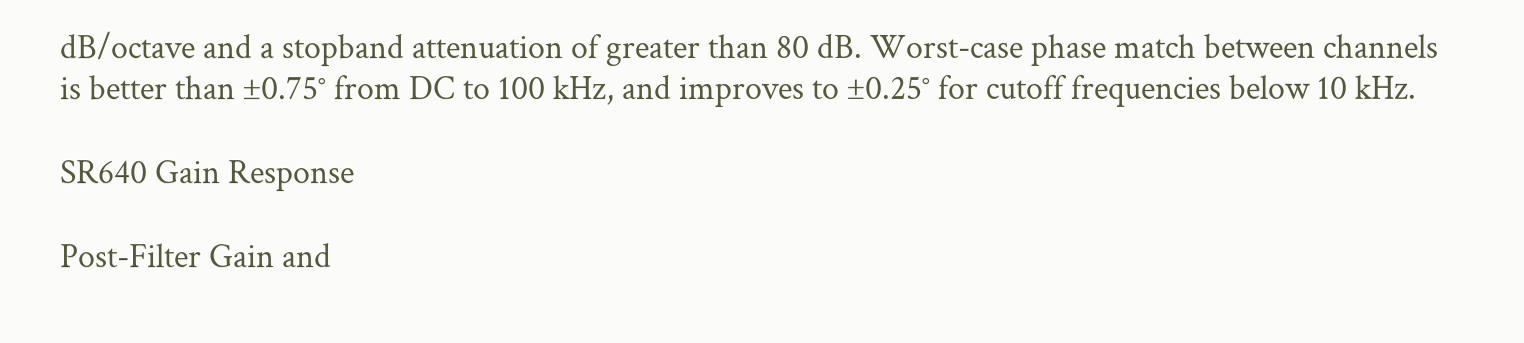dB/octave and a stopband attenuation of greater than 80 dB. Worst-case phase match between channels is better than ±0.75° from DC to 100 kHz, and improves to ±0.25° for cutoff frequencies below 10 kHz.

SR640 Gain Response

Post-Filter Gain and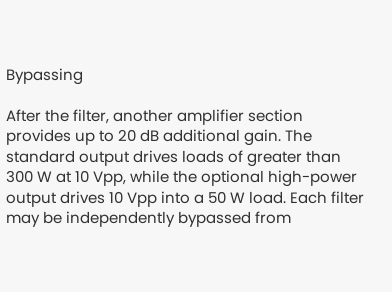Bypassing

After the filter, another amplifier section provides up to 20 dB additional gain. The standard output drives loads of greater than 300 W at 10 Vpp, while the optional high-power output drives 10 Vpp into a 50 W load. Each filter may be independently bypassed from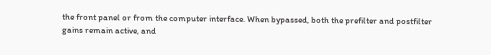the front panel or from the computer interface. When bypassed, both the prefilter and postfilter gains remain active, and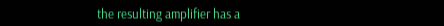the resulting amplifier has a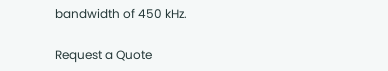bandwidth of 450 kHz.

Request a Quote